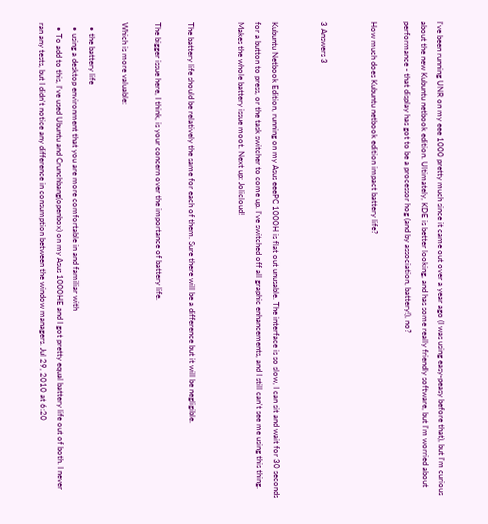I've been running UNR on my eee 1000 pretty much since it came out over a year ago (I was using easy-peasy before that), but I'm curious about the new Kubuntu netbook edition. Ultimately, KDE is better looking, and has some really friendly software, but I'm worried about performance - that display has got to be a processor hog (and by association, battery!), no?

How much does Kubuntu netbook edition impact battery life?


3 Answers 3


Kubuntu Netbook Edition, running on my Asus eeePC 1000H is flat out unusable. The interface is so slow, I can sit and wait for 30 seconds for a button to press, or the task switcher to come up. I've switched off all graphic enhancements, and I still can't see me using this thing. Makes the whole battery issue moot. Next up: Jolicloud!


The battery life should be relatively the same for each of them. Sure there will be a difference but it will be negligible.

The bigger issue here, I think, is your concern over the importance of battery life.

Which is more valuable:

  • the battery life
  • using a desktop environment that you are more comfortable in and familiar with
  • To add to this, I've used Ubuntu and Crunchbang(openbox) on my Asus 1000HE and I got pretty equal battery life out of both. I never ran any tests, but I didn't notice any difference in consumption between the window managers. Jul 29, 2010 at 6:20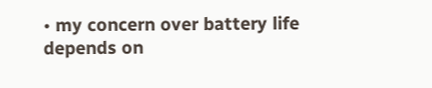• my concern over battery life depends on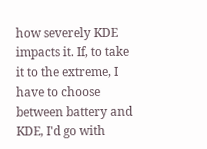how severely KDE impacts it. If, to take it to the extreme, I have to choose between battery and KDE, I'd go with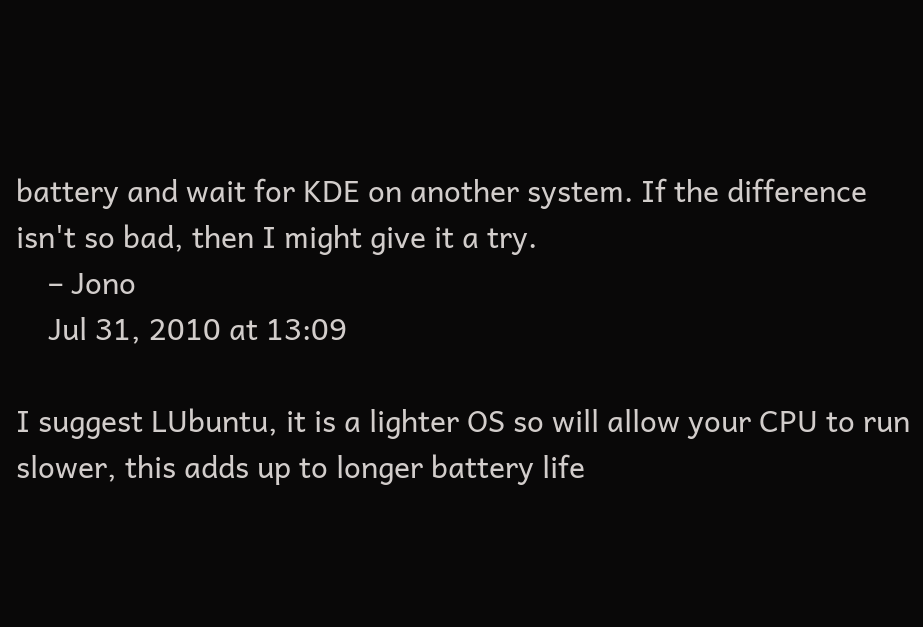battery and wait for KDE on another system. If the difference isn't so bad, then I might give it a try.
    – Jono
    Jul 31, 2010 at 13:09

I suggest LUbuntu, it is a lighter OS so will allow your CPU to run slower, this adds up to longer battery life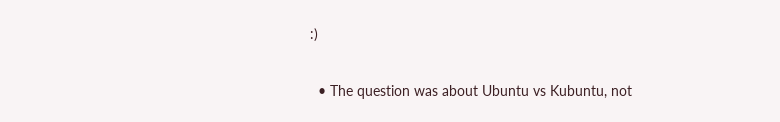:)

  • The question was about Ubuntu vs Kubuntu, not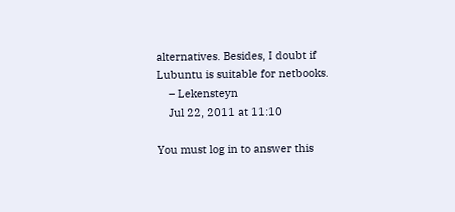alternatives. Besides, I doubt if Lubuntu is suitable for netbooks.
    – Lekensteyn
    Jul 22, 2011 at 11:10

You must log in to answer this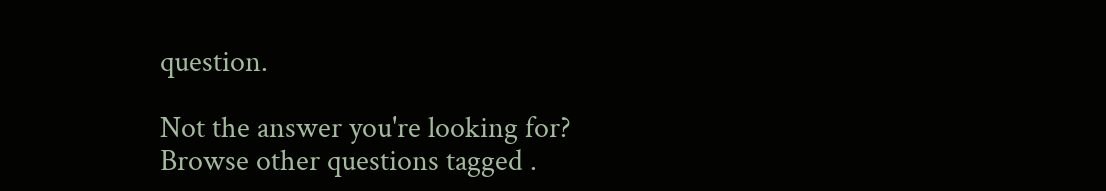question.

Not the answer you're looking for? Browse other questions tagged .